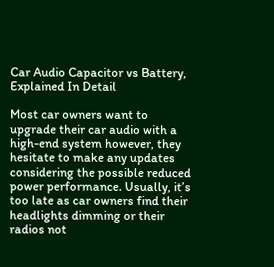Car Audio Capacitor vs Battery, Explained In Detail

Most car owners want to upgrade their car audio with a high-end system however, they hesitate to make any updates considering the possible reduced power performance. Usually, it’s too late as car owners find their headlights dimming or their radios not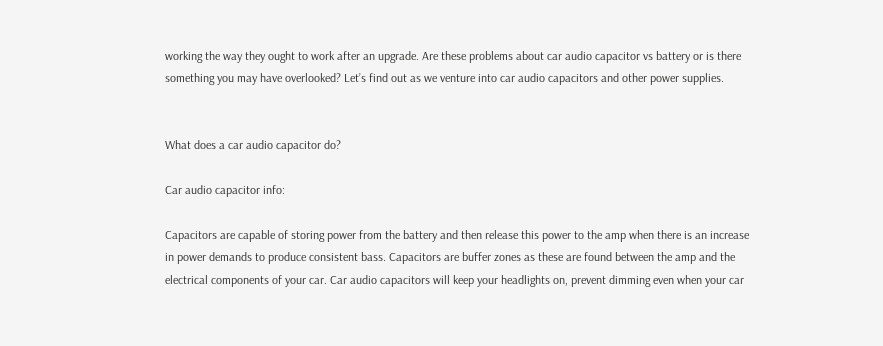working the way they ought to work after an upgrade. Are these problems about car audio capacitor vs battery or is there something you may have overlooked? Let’s find out as we venture into car audio capacitors and other power supplies.


What does a car audio capacitor do?

Car audio capacitor info:

Capacitors are capable of storing power from the battery and then release this power to the amp when there is an increase in power demands to produce consistent bass. Capacitors are buffer zones as these are found between the amp and the electrical components of your car. Car audio capacitors will keep your headlights on, prevent dimming even when your car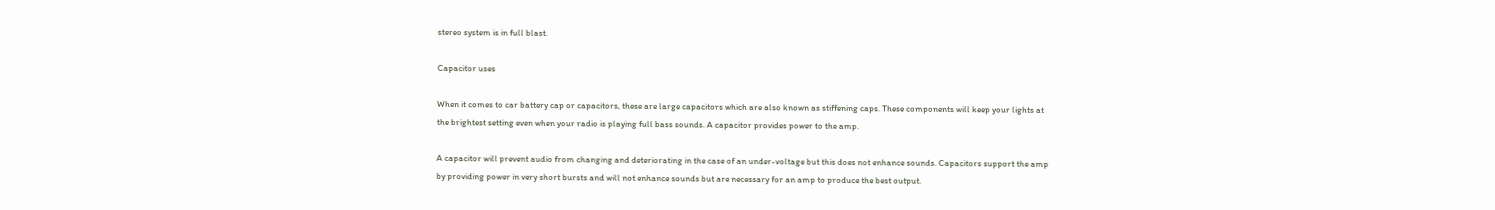stereo system is in full blast.

Capacitor uses

When it comes to car battery cap or capacitors, these are large capacitors which are also known as stiffening caps. These components will keep your lights at the brightest setting even when your radio is playing full bass sounds. A capacitor provides power to the amp.

A capacitor will prevent audio from changing and deteriorating in the case of an under-voltage but this does not enhance sounds. Capacitors support the amp by providing power in very short bursts and will not enhance sounds but are necessary for an amp to produce the best output.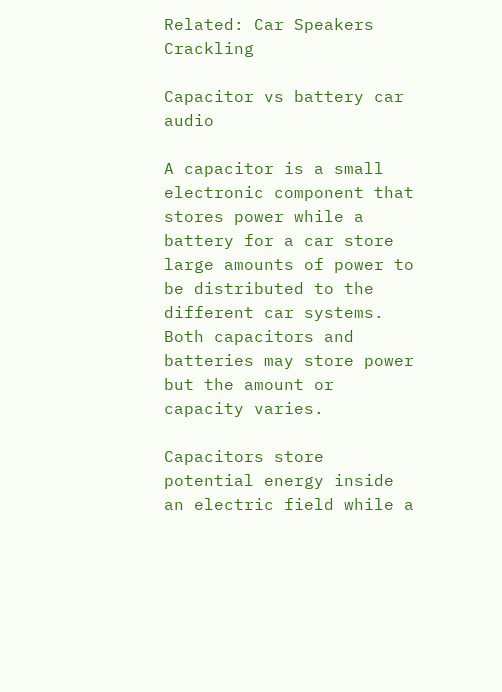Related: Car Speakers Crackling

Capacitor vs battery car audio

A capacitor is a small electronic component that stores power while a battery for a car store large amounts of power to be distributed to the different car systems. Both capacitors and batteries may store power but the amount or capacity varies.

Capacitors store potential energy inside an electric field while a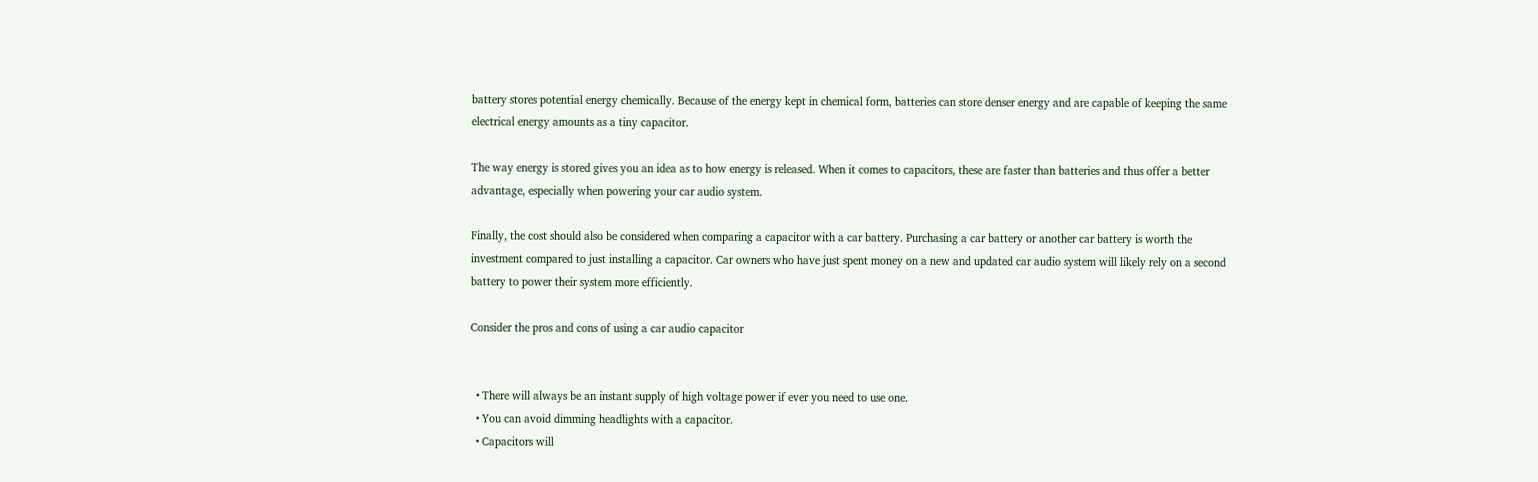battery stores potential energy chemically. Because of the energy kept in chemical form, batteries can store denser energy and are capable of keeping the same electrical energy amounts as a tiny capacitor.

The way energy is stored gives you an idea as to how energy is released. When it comes to capacitors, these are faster than batteries and thus offer a better advantage, especially when powering your car audio system.

Finally, the cost should also be considered when comparing a capacitor with a car battery. Purchasing a car battery or another car battery is worth the investment compared to just installing a capacitor. Car owners who have just spent money on a new and updated car audio system will likely rely on a second battery to power their system more efficiently.

Consider the pros and cons of using a car audio capacitor


  • There will always be an instant supply of high voltage power if ever you need to use one.
  • You can avoid dimming headlights with a capacitor.
  • Capacitors will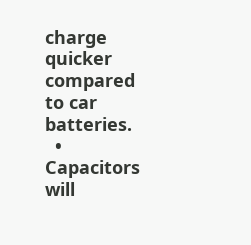charge quicker compared to car batteries.
  • Capacitors will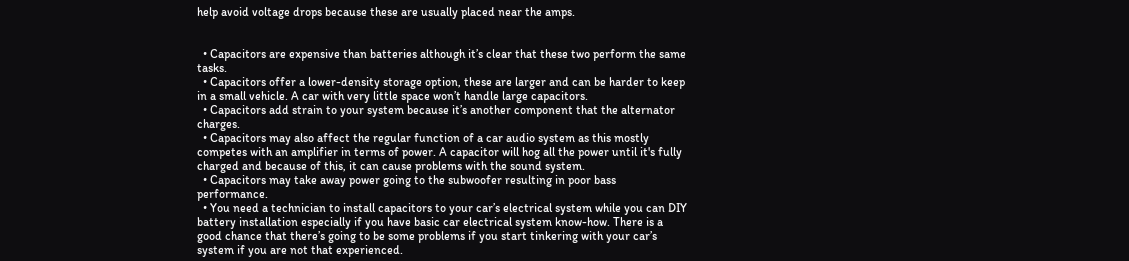help avoid voltage drops because these are usually placed near the amps.


  • Capacitors are expensive than batteries although it’s clear that these two perform the same tasks.
  • Capacitors offer a lower-density storage option, these are larger and can be harder to keep in a small vehicle. A car with very little space won’t handle large capacitors.
  • Capacitors add strain to your system because it’s another component that the alternator charges.
  • Capacitors may also affect the regular function of a car audio system as this mostly competes with an amplifier in terms of power. A capacitor will hog all the power until it's fully charged and because of this, it can cause problems with the sound system.
  • Capacitors may take away power going to the subwoofer resulting in poor bass performance.
  • You need a technician to install capacitors to your car’s electrical system while you can DIY battery installation especially if you have basic car electrical system know-how. There is a good chance that there’s going to be some problems if you start tinkering with your car’s system if you are not that experienced.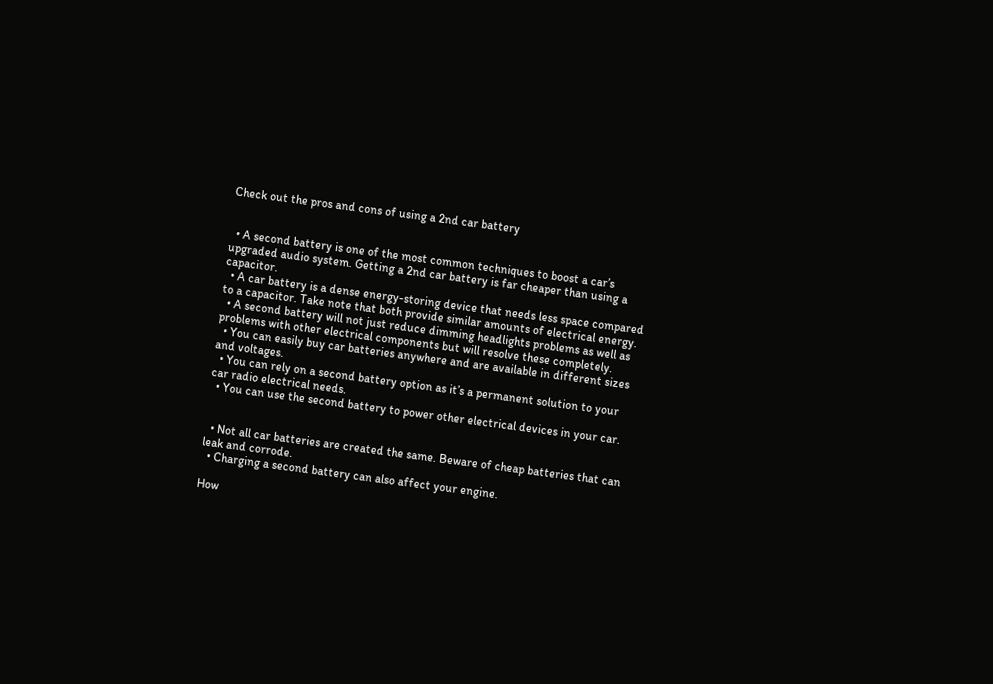Check out the pros and cons of using a 2nd car battery


  • A second battery is one of the most common techniques to boost a car’s upgraded audio system. Getting a 2nd car battery is far cheaper than using a capacitor.
  • A car battery is a dense energy-storing device that needs less space compared to a capacitor. Take note that both provide similar amounts of electrical energy.
  • A second battery will not just reduce dimming headlights problems as well as problems with other electrical components but will resolve these completely.
  • You can easily buy car batteries anywhere and are available in different sizes and voltages.
  • You can rely on a second battery option as it’s a permanent solution to your car radio electrical needs.
  • You can use the second battery to power other electrical devices in your car.


  • Not all car batteries are created the same. Beware of cheap batteries that can leak and corrode.
  • Charging a second battery can also affect your engine.

How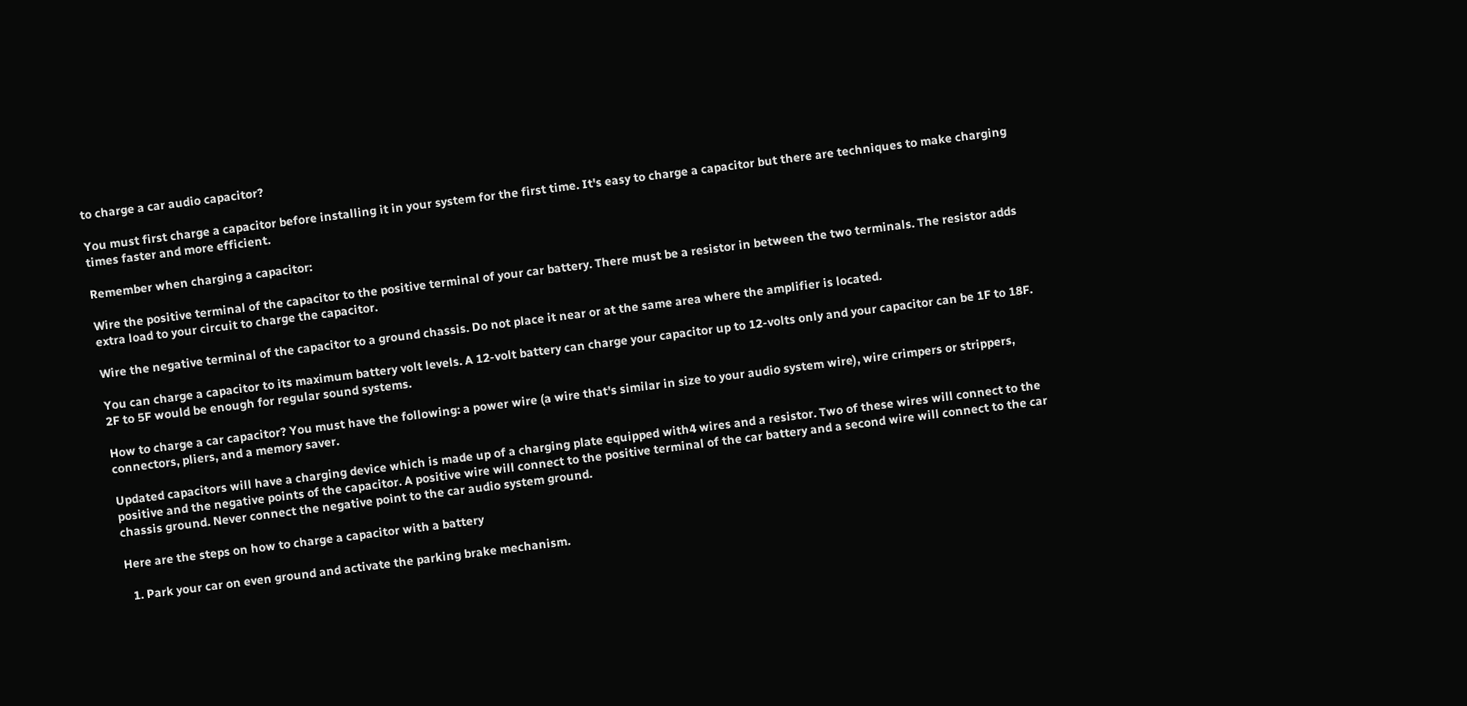to charge a car audio capacitor?

You must first charge a capacitor before installing it in your system for the first time. It's easy to charge a capacitor but there are techniques to make charging times faster and more efficient.

Remember when charging a capacitor:

Wire the positive terminal of the capacitor to the positive terminal of your car battery. There must be a resistor in between the two terminals. The resistor adds extra load to your circuit to charge the capacitor.

Wire the negative terminal of the capacitor to a ground chassis. Do not place it near or at the same area where the amplifier is located.

You can charge a capacitor to its maximum battery volt levels. A 12-volt battery can charge your capacitor up to 12-volts only and your capacitor can be 1F to 18F. 2F to 5F would be enough for regular sound systems.

How to charge a car capacitor? You must have the following: a power wire (a wire that's similar in size to your audio system wire), wire crimpers or strippers, connectors, pliers, and a memory saver.

Updated capacitors will have a charging device which is made up of a charging plate equipped with4 wires and a resistor. Two of these wires will connect to the positive and the negative points of the capacitor. A positive wire will connect to the positive terminal of the car battery and a second wire will connect to the car chassis ground. Never connect the negative point to the car audio system ground.

Here are the steps on how to charge a capacitor with a battery

  1. Park your car on even ground and activate the parking brake mechanism.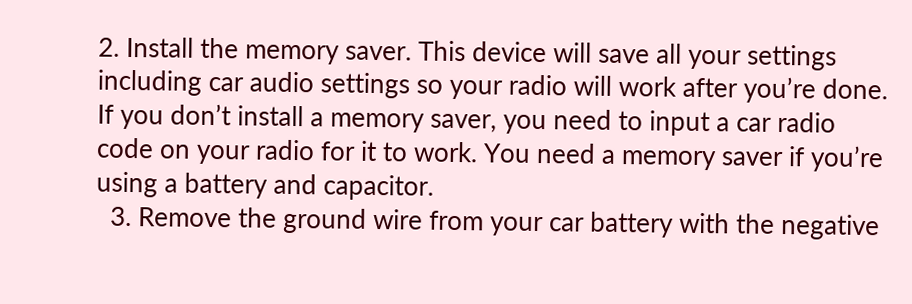2. Install the memory saver. This device will save all your settings including car audio settings so your radio will work after you’re done. If you don’t install a memory saver, you need to input a car radio code on your radio for it to work. You need a memory saver if you’re using a battery and capacitor.
  3. Remove the ground wire from your car battery with the negative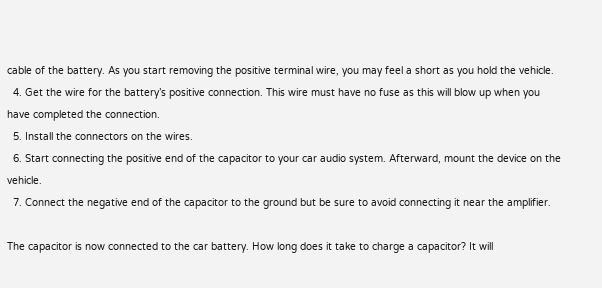cable of the battery. As you start removing the positive terminal wire, you may feel a short as you hold the vehicle.
  4. Get the wire for the battery’s positive connection. This wire must have no fuse as this will blow up when you have completed the connection.
  5. Install the connectors on the wires.
  6. Start connecting the positive end of the capacitor to your car audio system. Afterward, mount the device on the vehicle.
  7. Connect the negative end of the capacitor to the ground but be sure to avoid connecting it near the amplifier.

The capacitor is now connected to the car battery. How long does it take to charge a capacitor? It will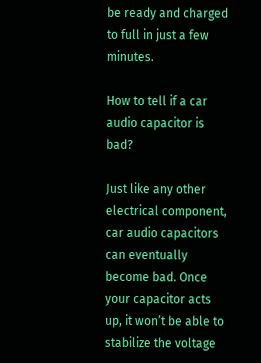be ready and charged to full in just a few minutes.

How to tell if a car audio capacitor is bad?

Just like any other electrical component, car audio capacitors can eventually become bad. Once your capacitor acts up, it won’t be able to stabilize the voltage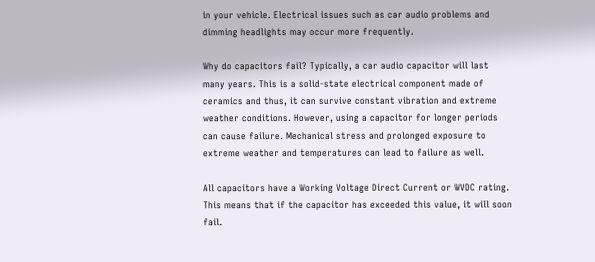in your vehicle. Electrical issues such as car audio problems and dimming headlights may occur more frequently.

Why do capacitors fail? Typically, a car audio capacitor will last many years. This is a solid-state electrical component made of ceramics and thus, it can survive constant vibration and extreme weather conditions. However, using a capacitor for longer periods can cause failure. Mechanical stress and prolonged exposure to extreme weather and temperatures can lead to failure as well.

All capacitors have a Working Voltage Direct Current or WVDC rating. This means that if the capacitor has exceeded this value, it will soon fail.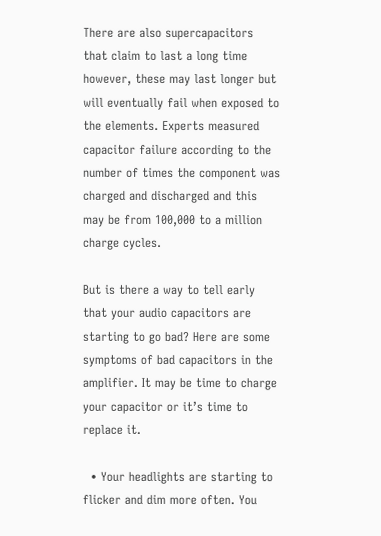There are also supercapacitors that claim to last a long time however, these may last longer but will eventually fail when exposed to the elements. Experts measured capacitor failure according to the number of times the component was charged and discharged and this may be from 100,000 to a million charge cycles.

But is there a way to tell early that your audio capacitors are starting to go bad? Here are some symptoms of bad capacitors in the amplifier. It may be time to charge your capacitor or it’s time to replace it.

  • Your headlights are starting to flicker and dim more often. You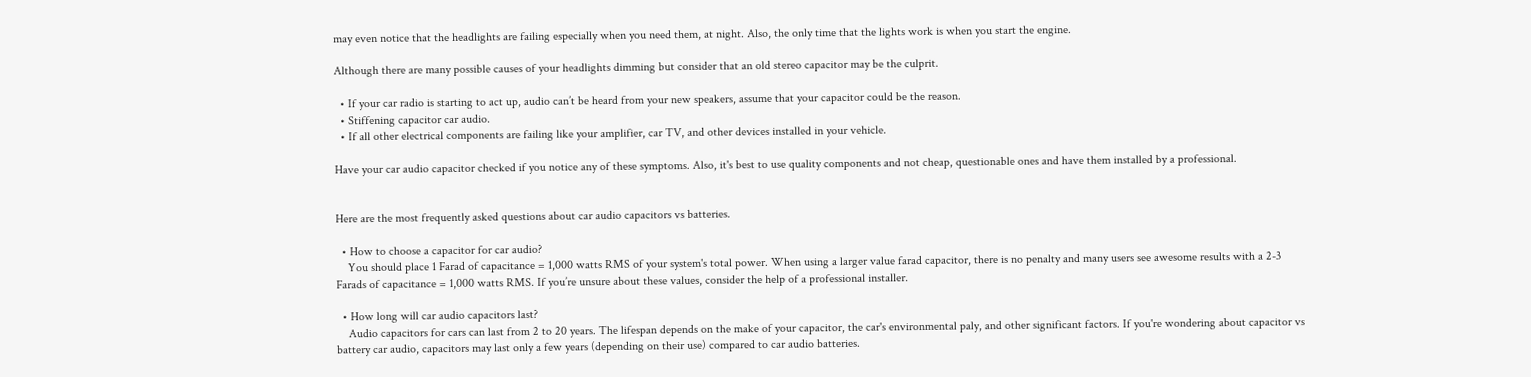may even notice that the headlights are failing especially when you need them, at night. Also, the only time that the lights work is when you start the engine.

Although there are many possible causes of your headlights dimming but consider that an old stereo capacitor may be the culprit.

  • If your car radio is starting to act up, audio can’t be heard from your new speakers, assume that your capacitor could be the reason.
  • Stiffening capacitor car audio.
  • If all other electrical components are failing like your amplifier, car TV, and other devices installed in your vehicle.

Have your car audio capacitor checked if you notice any of these symptoms. Also, it's best to use quality components and not cheap, questionable ones and have them installed by a professional.


Here are the most frequently asked questions about car audio capacitors vs batteries.

  • How to choose a capacitor for car audio?
    You should place 1 Farad of capacitance = 1,000 watts RMS of your system's total power. When using a larger value farad capacitor, there is no penalty and many users see awesome results with a 2-3 Farads of capacitance = 1,000 watts RMS. If you’re unsure about these values, consider the help of a professional installer.

  • How long will car audio capacitors last?
    Audio capacitors for cars can last from 2 to 20 years. The lifespan depends on the make of your capacitor, the car's environmental paly, and other significant factors. If you're wondering about capacitor vs battery car audio, capacitors may last only a few years (depending on their use) compared to car audio batteries.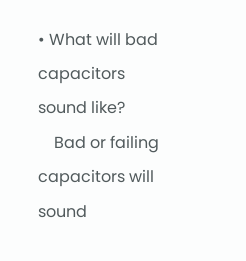• What will bad capacitors sound like?
    Bad or failing capacitors will sound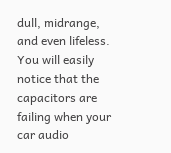dull, midrange, and even lifeless. You will easily notice that the capacitors are failing when your car audio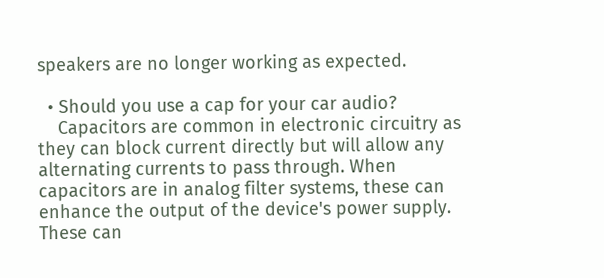speakers are no longer working as expected.

  • Should you use a cap for your car audio?
    Capacitors are common in electronic circuitry as they can block current directly but will allow any alternating currents to pass through. When capacitors are in analog filter systems, these can enhance the output of the device's power supply. These can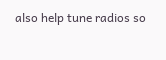also help tune radios so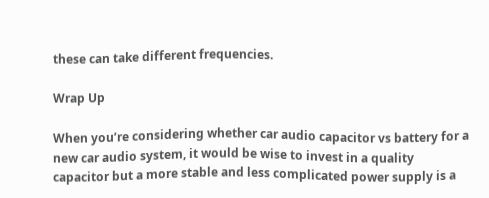these can take different frequencies.

Wrap Up

When you’re considering whether car audio capacitor vs battery for a new car audio system, it would be wise to invest in a quality capacitor but a more stable and less complicated power supply is a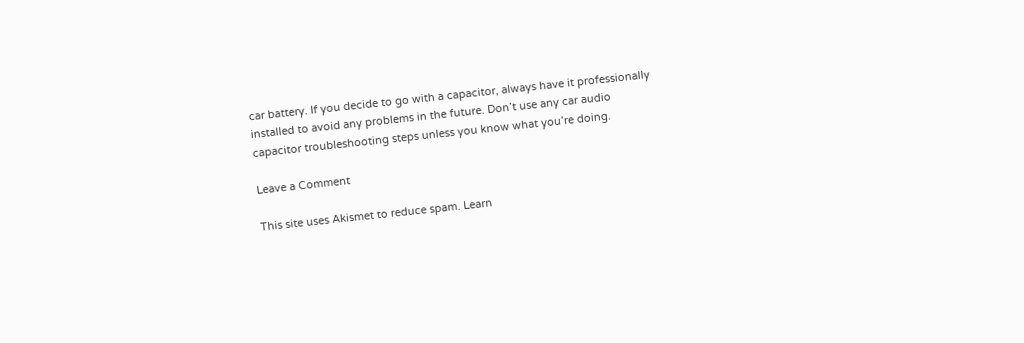car battery. If you decide to go with a capacitor, always have it professionally installed to avoid any problems in the future. Don’t use any car audio capacitor troubleshooting steps unless you know what you’re doing.

Leave a Comment

This site uses Akismet to reduce spam. Learn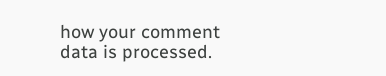how your comment data is processed.